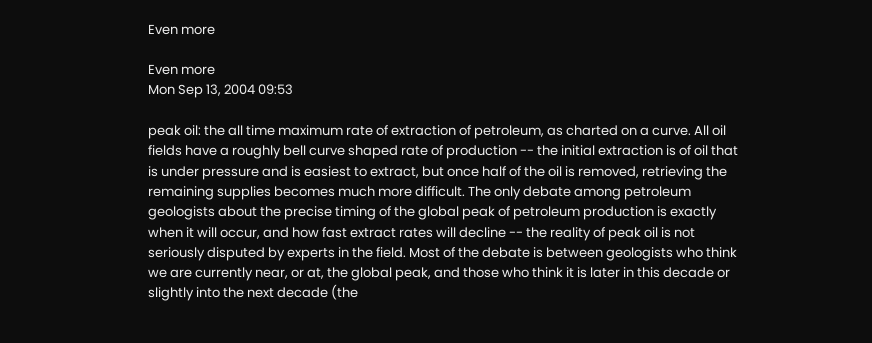Even more

Even more
Mon Sep 13, 2004 09:53

peak oil: the all time maximum rate of extraction of petroleum, as charted on a curve. All oil fields have a roughly bell curve shaped rate of production -- the initial extraction is of oil that is under pressure and is easiest to extract, but once half of the oil is removed, retrieving the remaining supplies becomes much more difficult. The only debate among petroleum geologists about the precise timing of the global peak of petroleum production is exactly when it will occur, and how fast extract rates will decline -- the reality of peak oil is not seriously disputed by experts in the field. Most of the debate is between geologists who think we are currently near, or at, the global peak, and those who think it is later in this decade or slightly into the next decade (the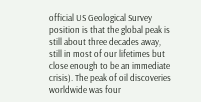official US Geological Survey position is that the global peak is still about three decades away, still in most of our lifetimes but close enough to be an immediate crisis). The peak of oil discoveries worldwide was four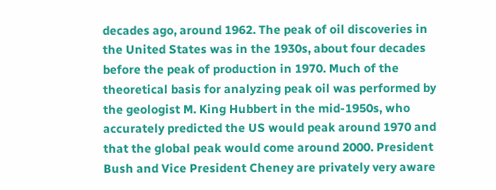decades ago, around 1962. The peak of oil discoveries in the United States was in the 1930s, about four decades before the peak of production in 1970. Much of the theoretical basis for analyzing peak oil was performed by the geologist M. King Hubbert in the mid-1950s, who accurately predicted the US would peak around 1970 and that the global peak would come around 2000. President Bush and Vice President Cheney are privately very aware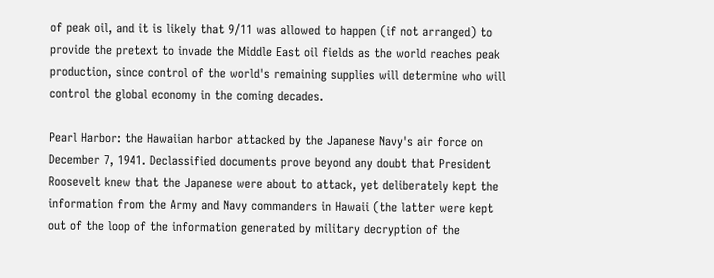of peak oil, and it is likely that 9/11 was allowed to happen (if not arranged) to provide the pretext to invade the Middle East oil fields as the world reaches peak production, since control of the world's remaining supplies will determine who will control the global economy in the coming decades.

Pearl Harbor: the Hawaiian harbor attacked by the Japanese Navy's air force on December 7, 1941. Declassified documents prove beyond any doubt that President Roosevelt knew that the Japanese were about to attack, yet deliberately kept the information from the Army and Navy commanders in Hawaii (the latter were kept out of the loop of the information generated by military decryption of the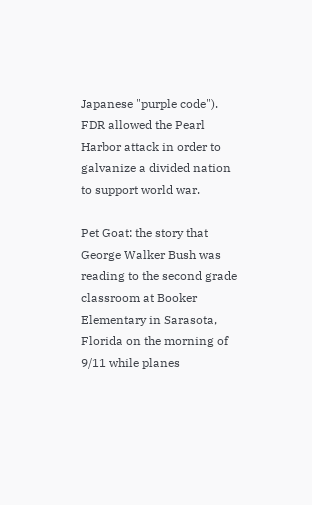Japanese "purple code"). FDR allowed the Pearl Harbor attack in order to galvanize a divided nation to support world war.

Pet Goat: the story that George Walker Bush was reading to the second grade classroom at Booker Elementary in Sarasota, Florida on the morning of 9/11 while planes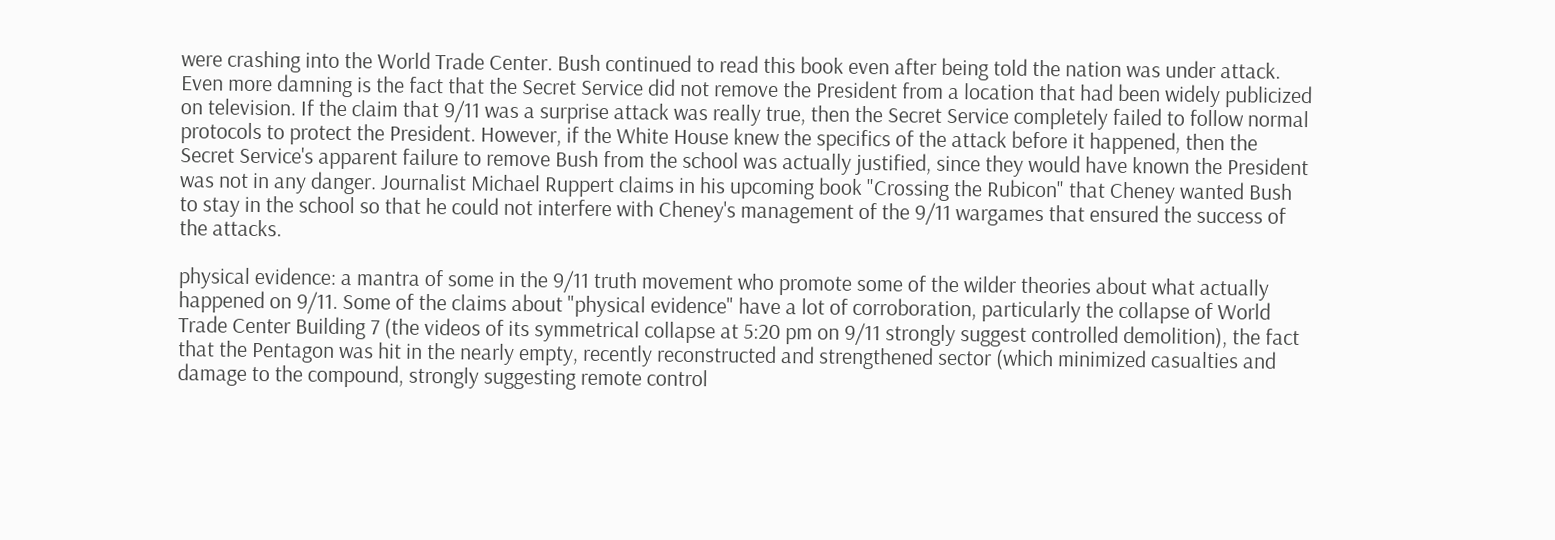were crashing into the World Trade Center. Bush continued to read this book even after being told the nation was under attack. Even more damning is the fact that the Secret Service did not remove the President from a location that had been widely publicized on television. If the claim that 9/11 was a surprise attack was really true, then the Secret Service completely failed to follow normal protocols to protect the President. However, if the White House knew the specifics of the attack before it happened, then the Secret Service's apparent failure to remove Bush from the school was actually justified, since they would have known the President was not in any danger. Journalist Michael Ruppert claims in his upcoming book "Crossing the Rubicon" that Cheney wanted Bush to stay in the school so that he could not interfere with Cheney's management of the 9/11 wargames that ensured the success of the attacks.

physical evidence: a mantra of some in the 9/11 truth movement who promote some of the wilder theories about what actually happened on 9/11. Some of the claims about "physical evidence" have a lot of corroboration, particularly the collapse of World Trade Center Building 7 (the videos of its symmetrical collapse at 5:20 pm on 9/11 strongly suggest controlled demolition), the fact that the Pentagon was hit in the nearly empty, recently reconstructed and strengthened sector (which minimized casualties and damage to the compound, strongly suggesting remote control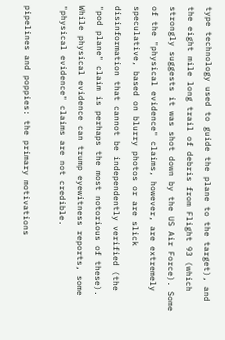type technology used to guide the plane to the target), and the eight mile long trail of debris from Flight 93 (which strongly suggests it was shot down by the US Air Force). Some of the "physical evidence" claims, however, are extremely speculative, based on blurry photos or are slick disinformation that cannot be independently verified (the "pod plane" claim is perhaps the most notorious of these). While physical evidence can trump eyewitness reports, some "physical evidence" claims are not credible.

pipelines and poppies: the primary motivations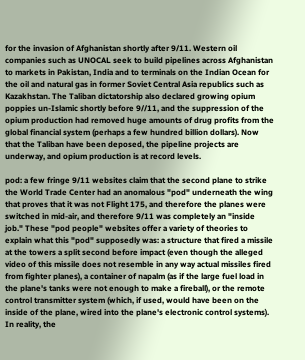for the invasion of Afghanistan shortly after 9/11. Western oil companies such as UNOCAL seek to build pipelines across Afghanistan to markets in Pakistan, India and to terminals on the Indian Ocean for the oil and natural gas in former Soviet Central Asia republics such as Kazakhstan. The Taliban dictatorship also declared growing opium poppies un-Islamic shortly before 9//11, and the suppression of the opium production had removed huge amounts of drug profits from the global financial system (perhaps a few hundred billion dollars). Now that the Taliban have been deposed, the pipeline projects are underway, and opium production is at record levels.

pod: a few fringe 9/11 websites claim that the second plane to strike the World Trade Center had an anomalous "pod" underneath the wing that proves that it was not Flight 175, and therefore the planes were switched in mid-air, and therefore 9/11 was completely an "inside job." These "pod people" websites offer a variety of theories to explain what this "pod" supposedly was: a structure that fired a missile at the towers a split second before impact (even though the alleged video of this missile does not resemble in any way actual missiles fired from fighter planes), a container of napalm (as if the large fuel load in the plane's tanks were not enough to make a fireball), or the remote control transmitter system (which, if used, would have been on the inside of the plane, wired into the plane's electronic control systems). In reality, the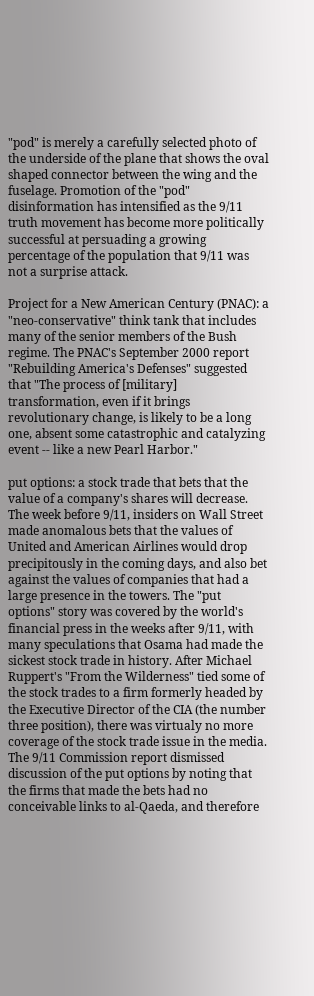"pod" is merely a carefully selected photo of the underside of the plane that shows the oval shaped connector between the wing and the fuselage. Promotion of the "pod" disinformation has intensified as the 9/11 truth movement has become more politically successful at persuading a growing percentage of the population that 9/11 was not a surprise attack.

Project for a New American Century (PNAC): a "neo-conservative" think tank that includes many of the senior members of the Bush regime. The PNAC's September 2000 report "Rebuilding America's Defenses" suggested that "The process of [military] transformation, even if it brings revolutionary change, is likely to be a long one, absent some catastrophic and catalyzing event -- like a new Pearl Harbor."

put options: a stock trade that bets that the value of a company's shares will decrease. The week before 9/11, insiders on Wall Street made anomalous bets that the values of United and American Airlines would drop precipitously in the coming days, and also bet against the values of companies that had a large presence in the towers. The "put options" story was covered by the world's financial press in the weeks after 9/11, with many speculations that Osama had made the sickest stock trade in history. After Michael Ruppert's "From the Wilderness" tied some of the stock trades to a firm formerly headed by the Executive Director of the CIA (the number three position), there was virtualy no more coverage of the stock trade issue in the media. The 9/11 Commission report dismissed discussion of the put options by noting that the firms that made the bets had no conceivable links to al-Qaeda, and therefore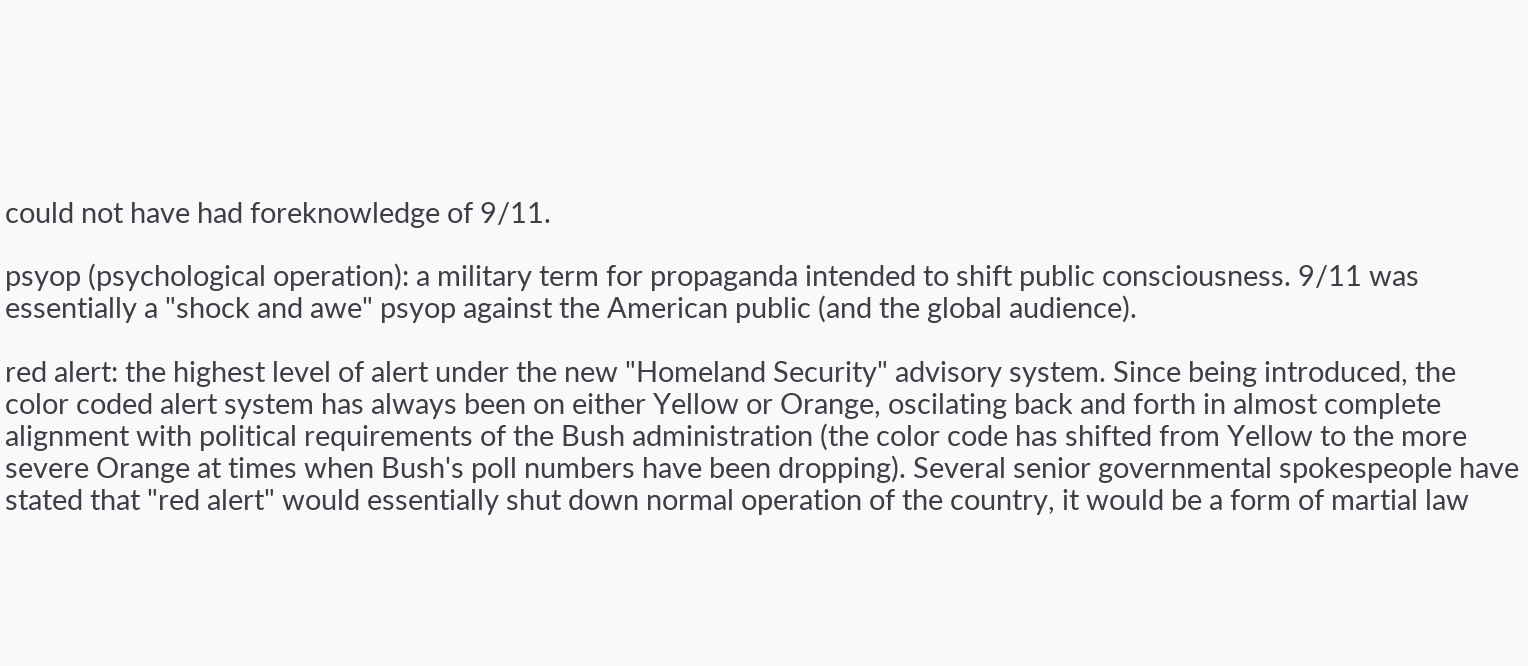could not have had foreknowledge of 9/11.

psyop (psychological operation): a military term for propaganda intended to shift public consciousness. 9/11 was essentially a "shock and awe" psyop against the American public (and the global audience).

red alert: the highest level of alert under the new "Homeland Security" advisory system. Since being introduced, the color coded alert system has always been on either Yellow or Orange, oscilating back and forth in almost complete alignment with political requirements of the Bush administration (the color code has shifted from Yellow to the more severe Orange at times when Bush's poll numbers have been dropping). Several senior governmental spokespeople have stated that "red alert" would essentially shut down normal operation of the country, it would be a form of martial law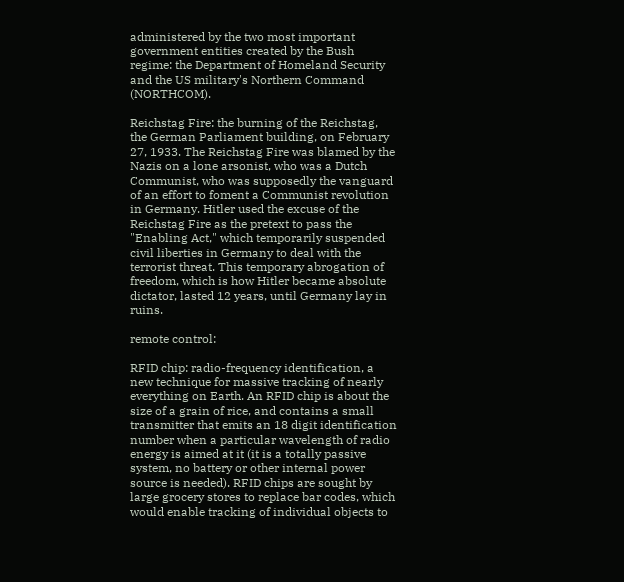administered by the two most important government entities created by the Bush regime: the Department of Homeland Security and the US military's Northern Command (NORTHCOM).

Reichstag Fire: the burning of the Reichstag, the German Parliament building, on February 27, 1933. The Reichstag Fire was blamed by the Nazis on a lone arsonist, who was a Dutch Communist, who was supposedly the vanguard of an effort to foment a Communist revolution in Germany. Hitler used the excuse of the Reichstag Fire as the pretext to pass the "Enabling Act," which temporarily suspended civil liberties in Germany to deal with the terrorist threat. This temporary abrogation of freedom, which is how Hitler became absolute dictator, lasted 12 years, until Germany lay in ruins.

remote control:

RFID chip: radio-frequency identification, a new technique for massive tracking of nearly everything on Earth. An RFID chip is about the size of a grain of rice, and contains a small transmitter that emits an 18 digit identification number when a particular wavelength of radio energy is aimed at it (it is a totally passive system, no battery or other internal power source is needed). RFID chips are sought by large grocery stores to replace bar codes, which would enable tracking of individual objects to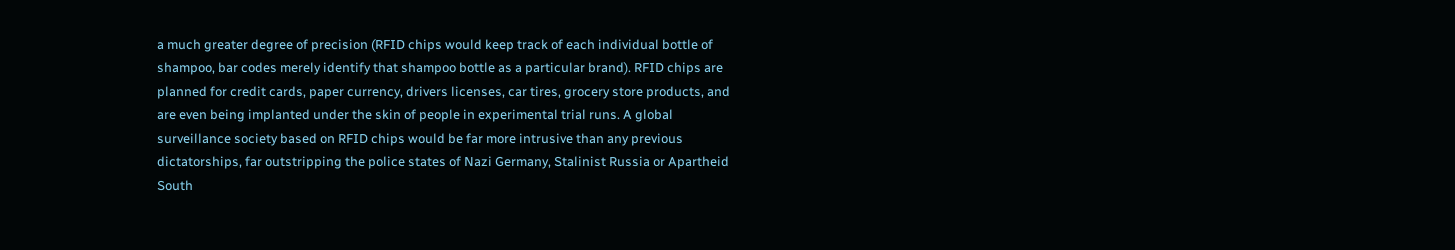a much greater degree of precision (RFID chips would keep track of each individual bottle of shampoo, bar codes merely identify that shampoo bottle as a particular brand). RFID chips are planned for credit cards, paper currency, drivers licenses, car tires, grocery store products, and are even being implanted under the skin of people in experimental trial runs. A global surveillance society based on RFID chips would be far more intrusive than any previous dictatorships, far outstripping the police states of Nazi Germany, Stalinist Russia or Apartheid South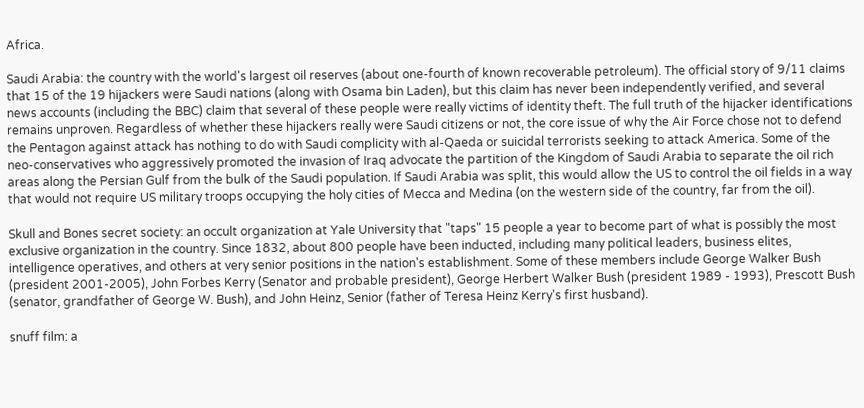Africa.

Saudi Arabia: the country with the world's largest oil reserves (about one-fourth of known recoverable petroleum). The official story of 9/11 claims that 15 of the 19 hijackers were Saudi nations (along with Osama bin Laden), but this claim has never been independently verified, and several news accounts (including the BBC) claim that several of these people were really victims of identity theft. The full truth of the hijacker identifications remains unproven. Regardless of whether these hijackers really were Saudi citizens or not, the core issue of why the Air Force chose not to defend the Pentagon against attack has nothing to do with Saudi complicity with al-Qaeda or suicidal terrorists seeking to attack America. Some of the neo-conservatives who aggressively promoted the invasion of Iraq advocate the partition of the Kingdom of Saudi Arabia to separate the oil rich areas along the Persian Gulf from the bulk of the Saudi population. If Saudi Arabia was split, this would allow the US to control the oil fields in a way that would not require US military troops occupying the holy cities of Mecca and Medina (on the western side of the country, far from the oil).

Skull and Bones secret society: an occult organization at Yale University that "taps" 15 people a year to become part of what is possibly the most exclusive organization in the country. Since 1832, about 800 people have been inducted, including many political leaders, business elites, intelligence operatives, and others at very senior positions in the nation's establishment. Some of these members include George Walker Bush (president 2001-2005), John Forbes Kerry (Senator and probable president), George Herbert Walker Bush (president 1989 - 1993), Prescott Bush (senator, grandfather of George W. Bush), and John Heinz, Senior (father of Teresa Heinz Kerry's first husband).

snuff film: a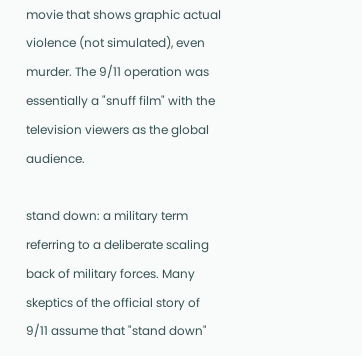movie that shows graphic actual violence (not simulated), even murder. The 9/11 operation was essentially a "snuff film" with the television viewers as the global audience.

stand down: a military term referring to a deliberate scaling back of military forces. Many skeptics of the official story of 9/11 assume that "stand down"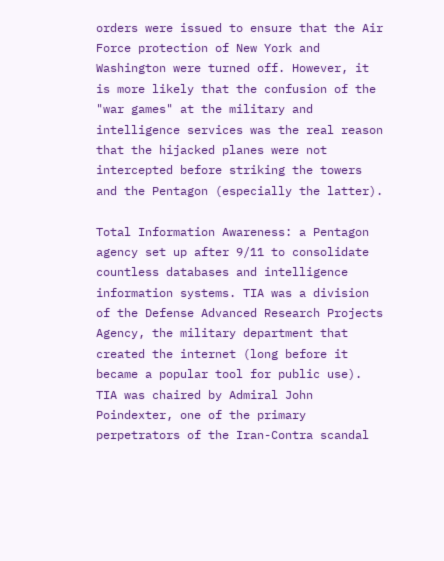orders were issued to ensure that the Air Force protection of New York and Washington were turned off. However, it is more likely that the confusion of the "war games" at the military and intelligence services was the real reason that the hijacked planes were not intercepted before striking the towers and the Pentagon (especially the latter).

Total Information Awareness: a Pentagon agency set up after 9/11 to consolidate countless databases and intelligence information systems. TIA was a division of the Defense Advanced Research Projects Agency, the military department that created the internet (long before it became a popular tool for public use). TIA was chaired by Admiral John Poindexter, one of the primary perpetrators of the Iran-Contra scandal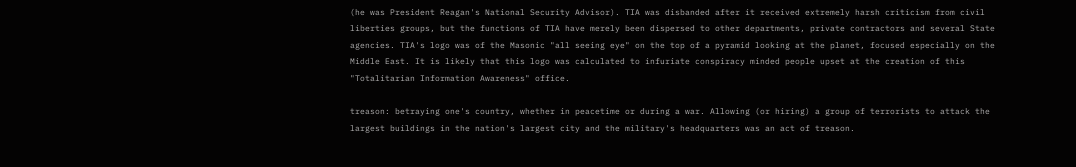(he was President Reagan's National Security Advisor). TIA was disbanded after it received extremely harsh criticism from civil liberties groups, but the functions of TIA have merely been dispersed to other departments, private contractors and several State agencies. TIA's logo was of the Masonic "all seeing eye" on the top of a pyramid looking at the planet, focused especially on the Middle East. It is likely that this logo was calculated to infuriate conspiracy minded people upset at the creation of this "Totalitarian Information Awareness" office.

treason: betraying one's country, whether in peacetime or during a war. Allowing (or hiring) a group of terrorists to attack the largest buildings in the nation's largest city and the military's headquarters was an act of treason.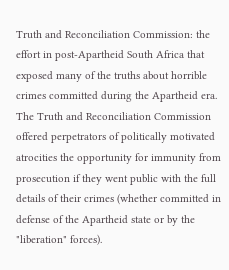Truth and Reconciliation Commission: the effort in post-Apartheid South Africa that exposed many of the truths about horrible crimes committed during the Apartheid era. The Truth and Reconciliation Commission offered perpetrators of politically motivated atrocities the opportunity for immunity from prosecution if they went public with the full details of their crimes (whether committed in defense of the Apartheid state or by the "liberation" forces).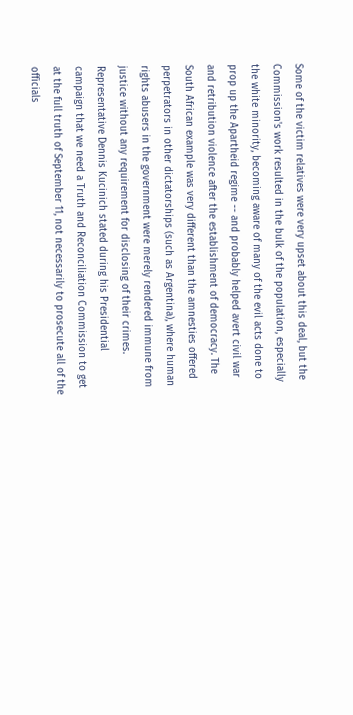Some of the victim relatives were very upset about this deal, but the Commission's work resulted in the bulk of the population, especially the white minority, becoming aware of many of the evil acts done to prop up the Apartheid regime -- and probably helped avert civil war and retribution violence after the establishment of democracy. The South African example was very different than the amnesties offered perpetrators in other dictatorships (such as Argentina), where human rights abusers in the government were merely rendered immune from justice without any requirement for disclosing of their crimes. Representative Dennis Kucinich stated during his Presidential campaign that we need a Truth and Reconciliation Commission to get at the full truth of September 11, not necessarily to prosecute all of the officials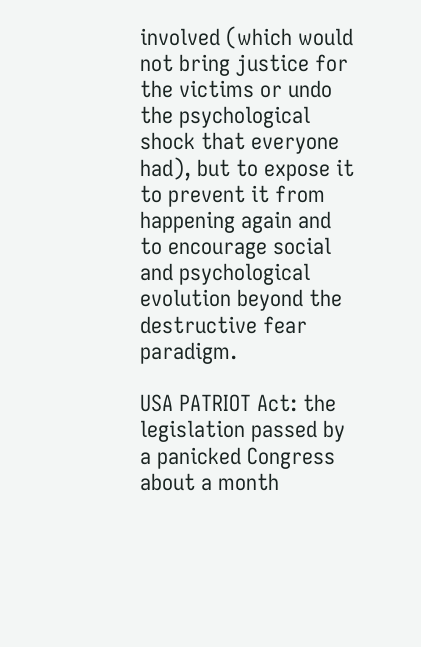involved (which would not bring justice for the victims or undo the psychological shock that everyone had), but to expose it to prevent it from happening again and to encourage social and psychological evolution beyond the destructive fear paradigm.

USA PATRIOT Act: the legislation passed by a panicked Congress about a month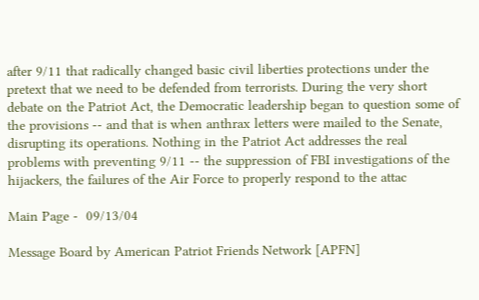after 9/11 that radically changed basic civil liberties protections under the pretext that we need to be defended from terrorists. During the very short debate on the Patriot Act, the Democratic leadership began to question some of the provisions -- and that is when anthrax letters were mailed to the Senate, disrupting its operations. Nothing in the Patriot Act addresses the real problems with preventing 9/11 -- the suppression of FBI investigations of the hijackers, the failures of the Air Force to properly respond to the attac

Main Page -  09/13/04

Message Board by American Patriot Friends Network [APFN]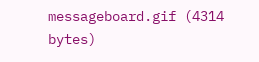messageboard.gif (4314 bytes)